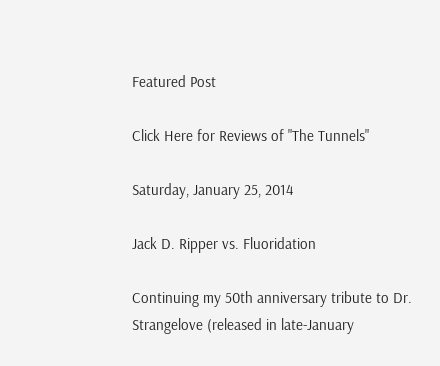Featured Post

Click Here for Reviews of "The Tunnels"

Saturday, January 25, 2014

Jack D. Ripper vs. Fluoridation

Continuing my 50th anniversary tribute to Dr. Strangelove (released in late-January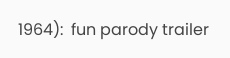1964):  fun parody trailer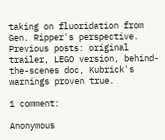taking on fluoridation from Gen. Ripper's perspective.  Previous posts: original trailer, LEGO version, behind-the-scenes doc, Kubrick's warnings proven true.

1 comment:

Anonymous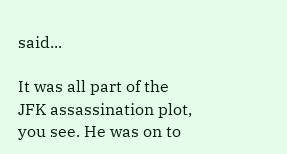said...

It was all part of the JFK assassination plot, you see. He was on to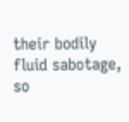their bodily fluid sabotage, so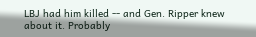LBJ had him killed -- and Gen. Ripper knew about it. Probably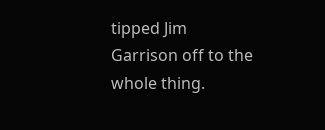tipped Jim Garrison off to the whole thing.